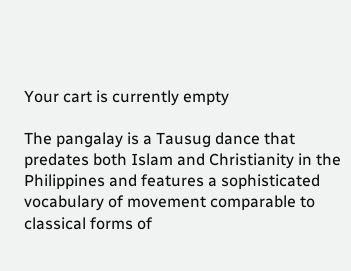Your cart is currently empty

The pangalay is a Tausug dance that predates both Islam and Christianity in the Philippines and features a sophisticated vocabulary of movement comparable to classical forms of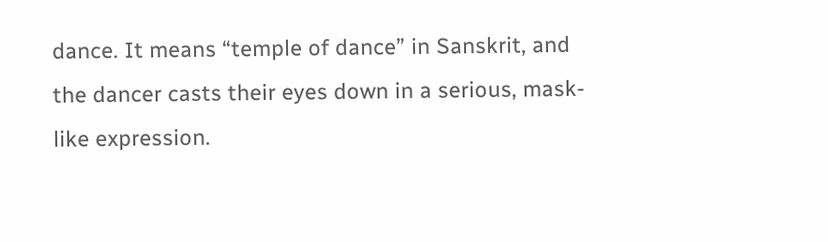dance. It means “temple of dance” in Sanskrit, and the dancer casts their eyes down in a serious, mask-like expression.